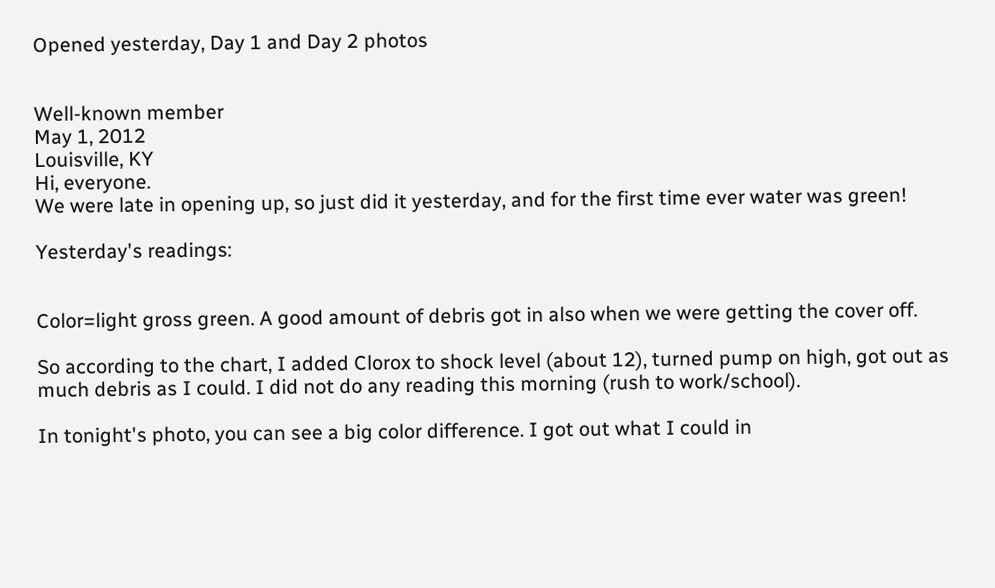Opened yesterday, Day 1 and Day 2 photos


Well-known member
May 1, 2012
Louisville, KY
Hi, everyone.
We were late in opening up, so just did it yesterday, and for the first time ever water was green!

Yesterday's readings:


Color=light gross green. A good amount of debris got in also when we were getting the cover off.

So according to the chart, I added Clorox to shock level (about 12), turned pump on high, got out as much debris as I could. I did not do any reading this morning (rush to work/school).

In tonight's photo, you can see a big color difference. I got out what I could in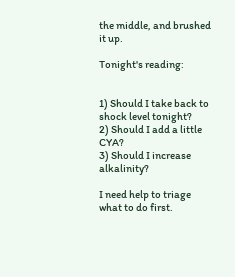the middle, and brushed it up.

Tonight's reading:


1) Should I take back to shock level tonight?
2) Should I add a little CYA?
3) Should I increase alkalinity?

I need help to triage what to do first.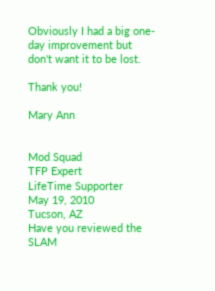Obviously I had a big one-day improvement but don't want it to be lost.

Thank you!

Mary Ann


Mod Squad
TFP Expert
LifeTime Supporter
May 19, 2010
Tucson, AZ
Have you reviewed the SLAM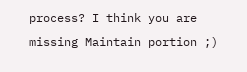process? I think you are missing Maintain portion ;)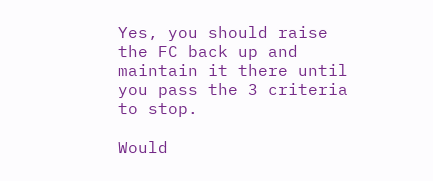Yes, you should raise the FC back up and maintain it there until you pass the 3 criteria to stop.

Would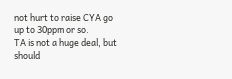not hurt to raise CYA go up to 30ppm or so.
TA is not a huge deal, but should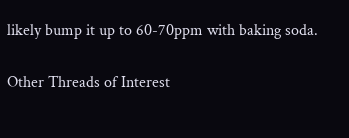likely bump it up to 60-70ppm with baking soda.

Other Threads of Interest